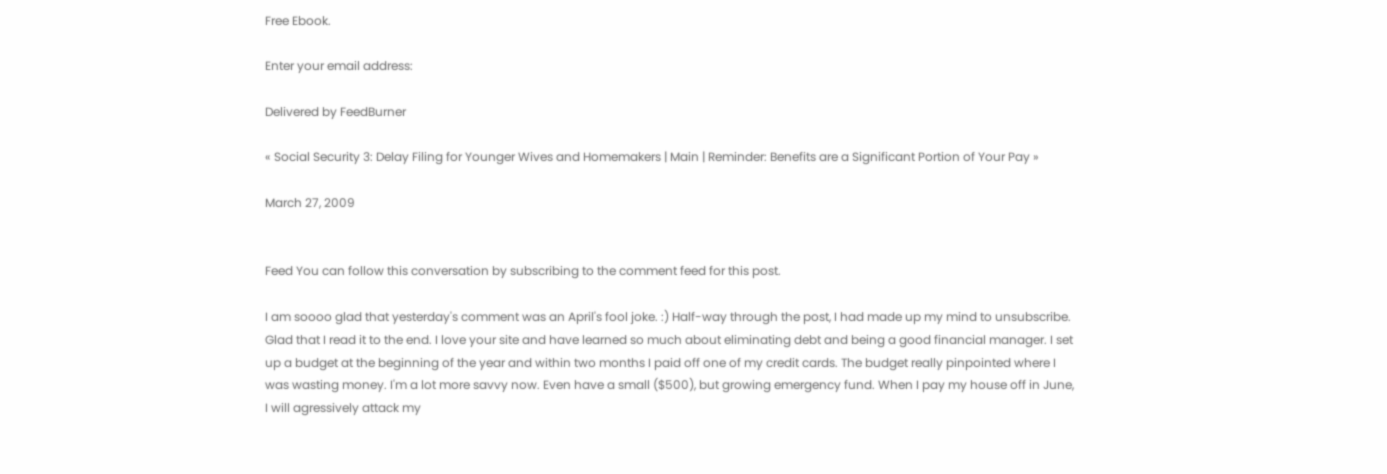Free Ebook.

Enter your email address:

Delivered by FeedBurner

« Social Security 3: Delay Filing for Younger Wives and Homemakers | Main | Reminder: Benefits are a Significant Portion of Your Pay »

March 27, 2009


Feed You can follow this conversation by subscribing to the comment feed for this post.

I am soooo glad that yesterday's comment was an April's fool joke. :) Half-way through the post, I had made up my mind to unsubscribe. Glad that I read it to the end. I love your site and have learned so much about eliminating debt and being a good financial manager. I set up a budget at the beginning of the year and within two months I paid off one of my credit cards. The budget really pinpointed where I was wasting money. I'm a lot more savvy now. Even have a small ($500), but growing emergency fund. When I pay my house off in June, I will agressively attack my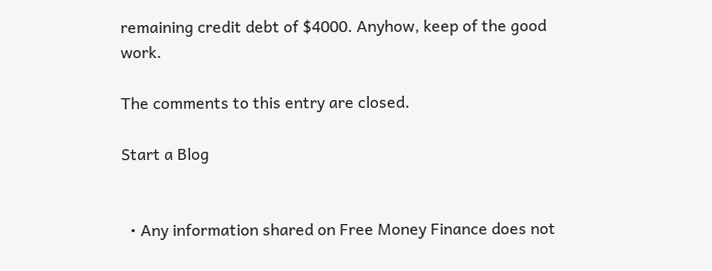remaining credit debt of $4000. Anyhow, keep of the good work.

The comments to this entry are closed.

Start a Blog


  • Any information shared on Free Money Finance does not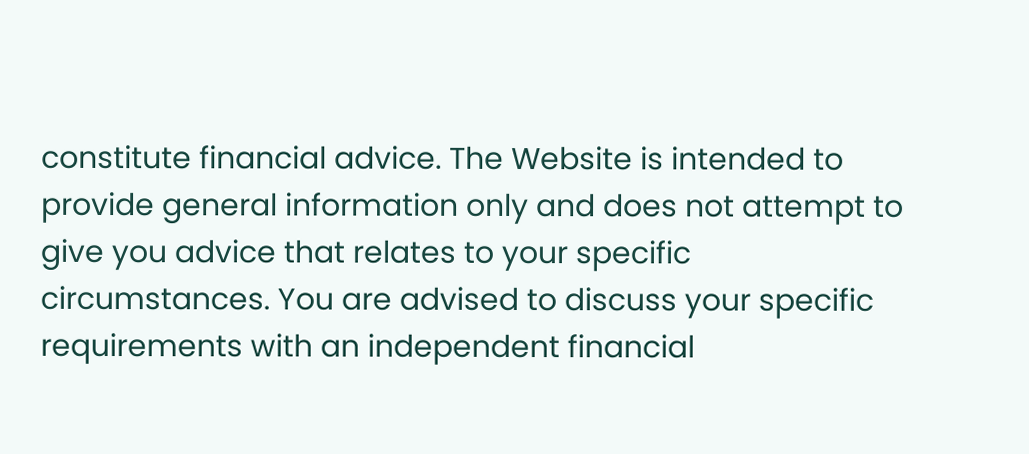constitute financial advice. The Website is intended to provide general information only and does not attempt to give you advice that relates to your specific circumstances. You are advised to discuss your specific requirements with an independent financial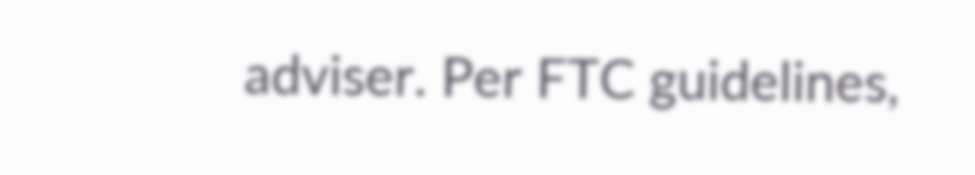adviser. Per FTC guidelines,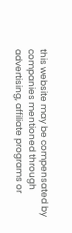this website may be compensated by companies mentioned through advertising, affiliate programs or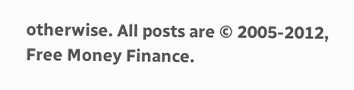otherwise. All posts are © 2005-2012, Free Money Finance.